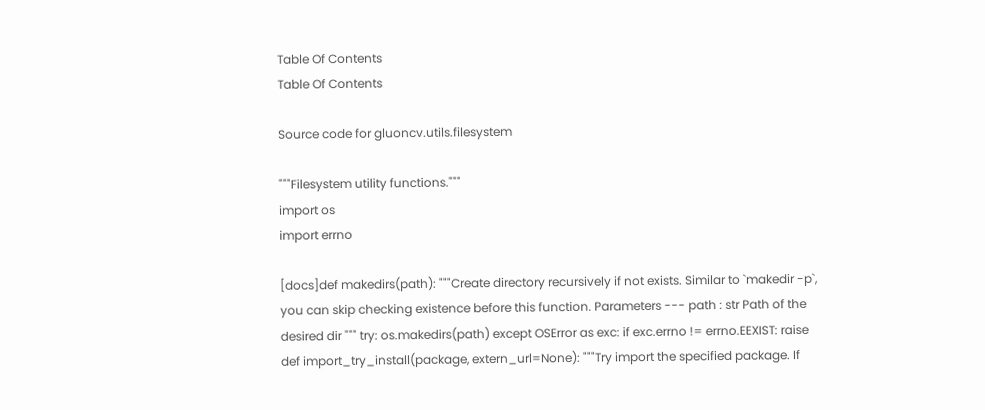Table Of Contents
Table Of Contents

Source code for gluoncv.utils.filesystem

"""Filesystem utility functions."""
import os
import errno

[docs]def makedirs(path): """Create directory recursively if not exists. Similar to `makedir -p`, you can skip checking existence before this function. Parameters --- path : str Path of the desired dir """ try: os.makedirs(path) except OSError as exc: if exc.errno != errno.EEXIST: raise
def import_try_install(package, extern_url=None): """Try import the specified package. If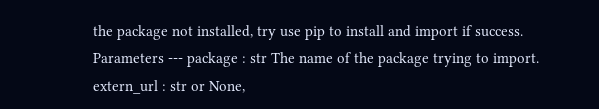the package not installed, try use pip to install and import if success. Parameters --- package : str The name of the package trying to import. extern_url : str or None,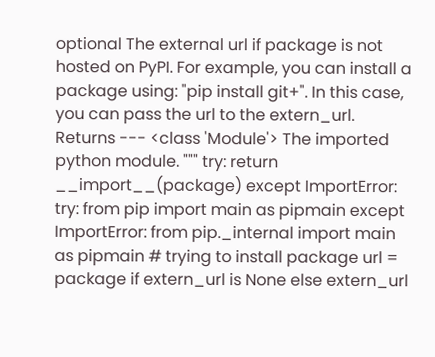optional The external url if package is not hosted on PyPI. For example, you can install a package using: "pip install git+". In this case, you can pass the url to the extern_url. Returns --- <class 'Module'> The imported python module. """ try: return __import__(package) except ImportError: try: from pip import main as pipmain except ImportError: from pip._internal import main as pipmain # trying to install package url = package if extern_url is None else extern_url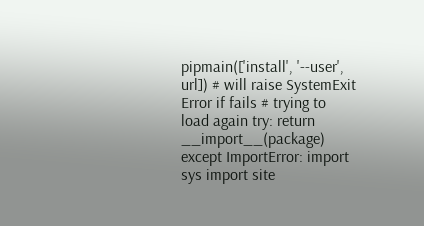pipmain(['install', '--user', url]) # will raise SystemExit Error if fails # trying to load again try: return __import__(package) except ImportError: import sys import site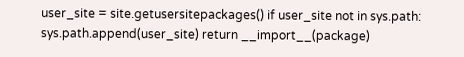user_site = site.getusersitepackages() if user_site not in sys.path: sys.path.append(user_site) return __import__(package)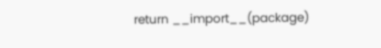return __import__(package)